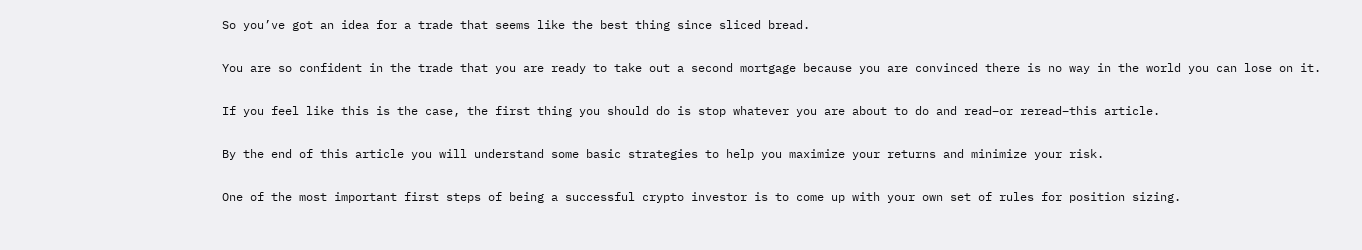So you’ve got an idea for a trade that seems like the best thing since sliced bread.

You are so confident in the trade that you are ready to take out a second mortgage because you are convinced there is no way in the world you can lose on it.

If you feel like this is the case, the first thing you should do is stop whatever you are about to do and read–or reread–this article.

By the end of this article you will understand some basic strategies to help you maximize your returns and minimize your risk.

One of the most important first steps of being a successful crypto investor is to come up with your own set of rules for position sizing.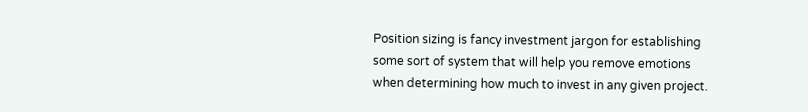Position sizing is fancy investment jargon for establishing some sort of system that will help you remove emotions when determining how much to invest in any given project.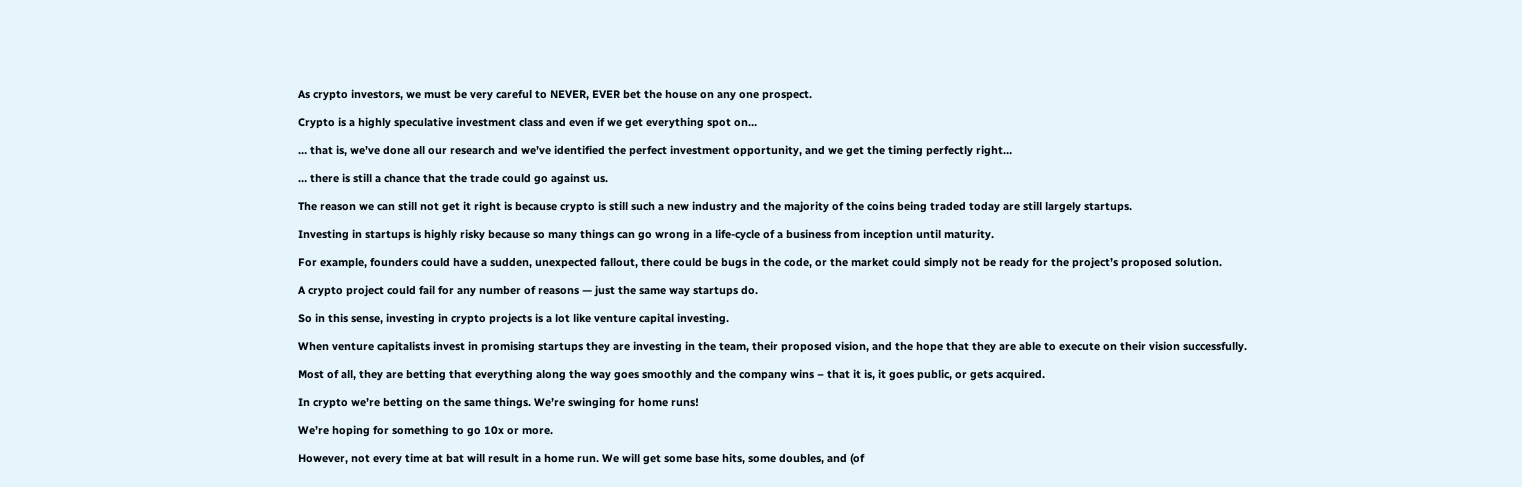As crypto investors, we must be very careful to NEVER, EVER bet the house on any one prospect.

Crypto is a highly speculative investment class and even if we get everything spot on…

… that is, we’ve done all our research and we’ve identified the perfect investment opportunity, and we get the timing perfectly right…

… there is still a chance that the trade could go against us.

The reason we can still not get it right is because crypto is still such a new industry and the majority of the coins being traded today are still largely startups.

Investing in startups is highly risky because so many things can go wrong in a life-cycle of a business from inception until maturity.

For example, founders could have a sudden, unexpected fallout, there could be bugs in the code, or the market could simply not be ready for the project’s proposed solution.

A crypto project could fail for any number of reasons — just the same way startups do.

So in this sense, investing in crypto projects is a lot like venture capital investing.

When venture capitalists invest in promising startups they are investing in the team, their proposed vision, and the hope that they are able to execute on their vision successfully.

Most of all, they are betting that everything along the way goes smoothly and the company wins – that it is, it goes public, or gets acquired.

In crypto we’re betting on the same things. We’re swinging for home runs!

We’re hoping for something to go 10x or more.

However, not every time at bat will result in a home run. We will get some base hits, some doubles, and (of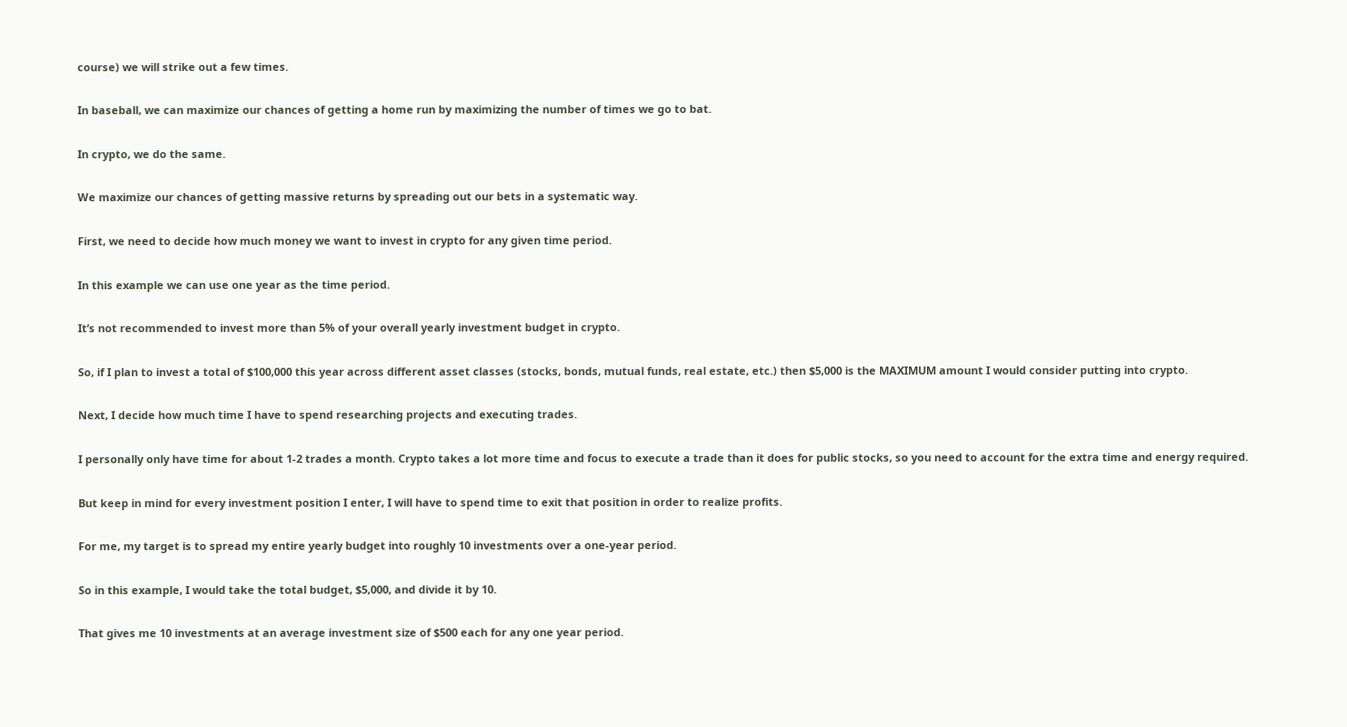course) we will strike out a few times.

In baseball, we can maximize our chances of getting a home run by maximizing the number of times we go to bat.

In crypto, we do the same.

We maximize our chances of getting massive returns by spreading out our bets in a systematic way.

First, we need to decide how much money we want to invest in crypto for any given time period.

In this example we can use one year as the time period.

It’s not recommended to invest more than 5% of your overall yearly investment budget in crypto.

So, if I plan to invest a total of $100,000 this year across different asset classes (stocks, bonds, mutual funds, real estate, etc.) then $5,000 is the MAXIMUM amount I would consider putting into crypto.

Next, I decide how much time I have to spend researching projects and executing trades.

I personally only have time for about 1-2 trades a month. Crypto takes a lot more time and focus to execute a trade than it does for public stocks, so you need to account for the extra time and energy required.

But keep in mind for every investment position I enter, I will have to spend time to exit that position in order to realize profits.

For me, my target is to spread my entire yearly budget into roughly 10 investments over a one-year period.

So in this example, I would take the total budget, $5,000, and divide it by 10.

That gives me 10 investments at an average investment size of $500 each for any one year period.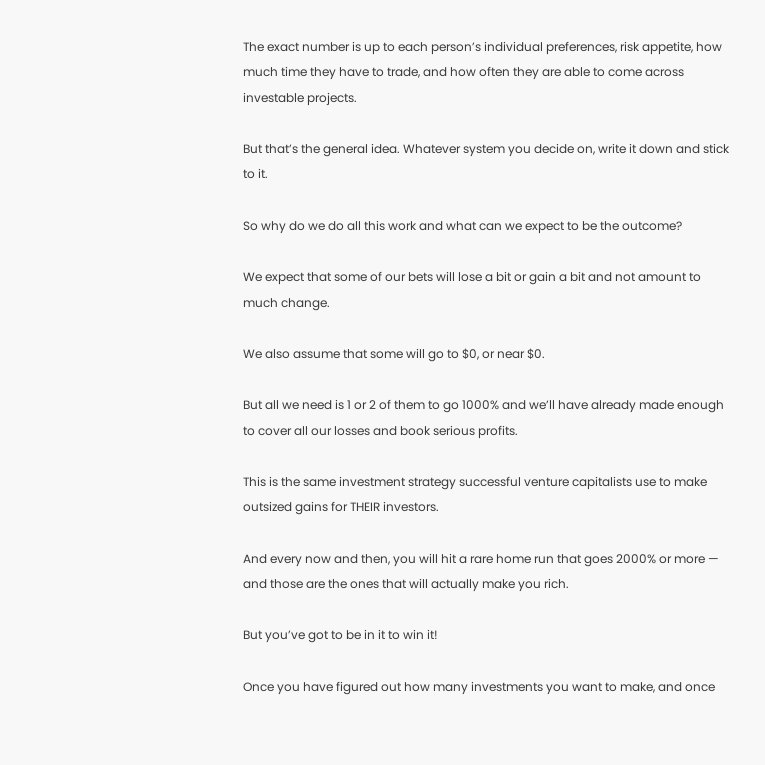The exact number is up to each person’s individual preferences, risk appetite, how much time they have to trade, and how often they are able to come across investable projects.

But that’s the general idea. Whatever system you decide on, write it down and stick to it.

So why do we do all this work and what can we expect to be the outcome?

We expect that some of our bets will lose a bit or gain a bit and not amount to much change.

We also assume that some will go to $0, or near $0.

But all we need is 1 or 2 of them to go 1000% and we’ll have already made enough to cover all our losses and book serious profits.

This is the same investment strategy successful venture capitalists use to make outsized gains for THEIR investors.

And every now and then, you will hit a rare home run that goes 2000% or more — and those are the ones that will actually make you rich.

But you’ve got to be in it to win it!

Once you have figured out how many investments you want to make, and once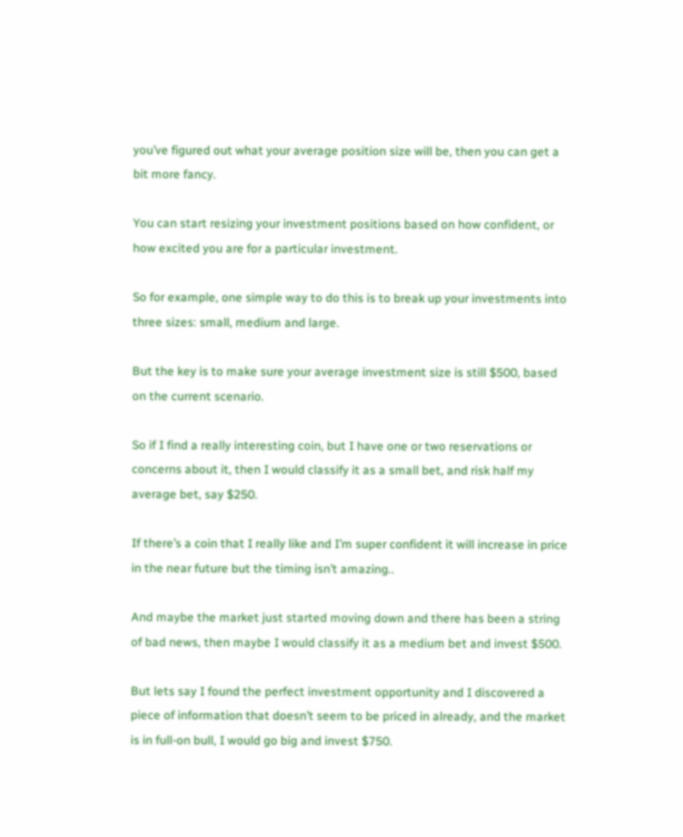you’ve figured out what your average position size will be, then you can get a bit more fancy.

You can start resizing your investment positions based on how confident, or how excited you are for a particular investment.

So for example, one simple way to do this is to break up your investments into three sizes: small, medium and large.

But the key is to make sure your average investment size is still $500, based on the current scenario.

So if I find a really interesting coin, but I have one or two reservations or concerns about it, then I would classify it as a small bet, and risk half my average bet, say $250.

If there’s a coin that I really like and I’m super confident it will increase in price in the near future but the timing isn’t amazing..

And maybe the market just started moving down and there has been a string of bad news, then maybe I would classify it as a medium bet and invest $500.

But lets say I found the perfect investment opportunity and I discovered a piece of information that doesn’t seem to be priced in already, and the market is in full-on bull, I would go big and invest $750.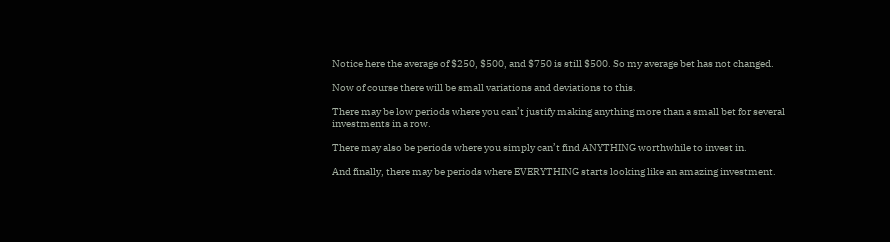Notice here the average of $250, $500, and $750 is still $500. So my average bet has not changed.

Now of course there will be small variations and deviations to this.

There may be low periods where you can’t justify making anything more than a small bet for several investments in a row.

There may also be periods where you simply can’t find ANYTHING worthwhile to invest in.

And finally, there may be periods where EVERYTHING starts looking like an amazing investment.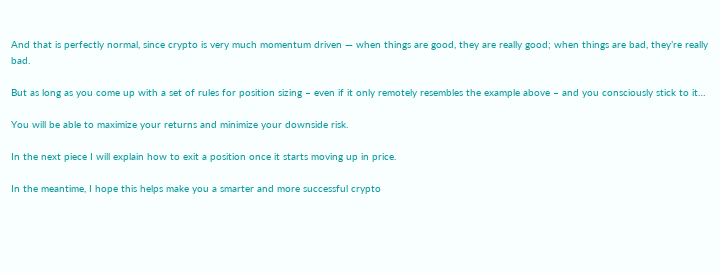And that is perfectly normal, since crypto is very much momentum driven — when things are good, they are really good; when things are bad, they’re really bad.

But as long as you come up with a set of rules for position sizing – even if it only remotely resembles the example above – and you consciously stick to it…

You will be able to maximize your returns and minimize your downside risk.

In the next piece I will explain how to exit a position once it starts moving up in price.

In the meantime, I hope this helps make you a smarter and more successful crypto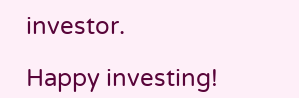investor.

Happy investing!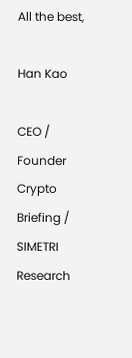All the best,

Han Kao

CEO / Founder
Crypto Briefing / SIMETRI Research